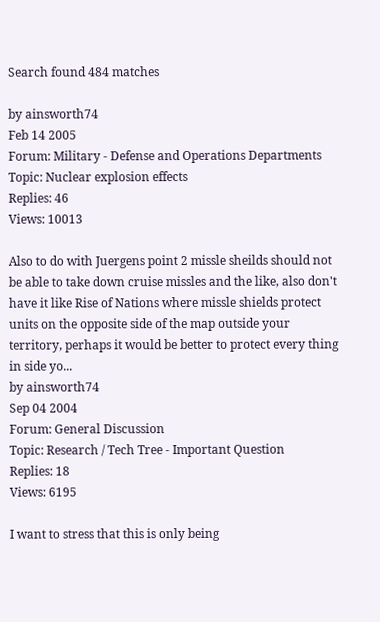Search found 484 matches

by ainsworth74
Feb 14 2005
Forum: Military - Defense and Operations Departments
Topic: Nuclear explosion effects
Replies: 46
Views: 10013

Also to do with Juergens point 2 missle sheilds should not be able to take down cruise missles and the like, also don't have it like Rise of Nations where missle shields protect units on the opposite side of the map outside your territory, perhaps it would be better to protect every thing in side yo...
by ainsworth74
Sep 04 2004
Forum: General Discussion
Topic: Research / Tech Tree - Important Question
Replies: 18
Views: 6195

I want to stress that this is only being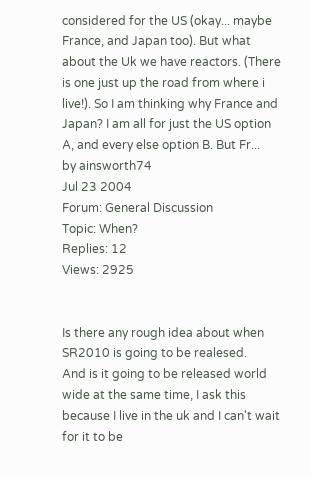considered for the US (okay... maybe France, and Japan too). But what about the Uk we have reactors. (There is one just up the road from where i live!). So I am thinking why France and Japan? I am all for just the US option A, and every else option B. But Fr...
by ainsworth74
Jul 23 2004
Forum: General Discussion
Topic: When?
Replies: 12
Views: 2925


Is there any rough idea about when SR2010 is going to be realesed.
And is it going to be released world wide at the same time, I ask this because I live in the uk and I can't wait for it to be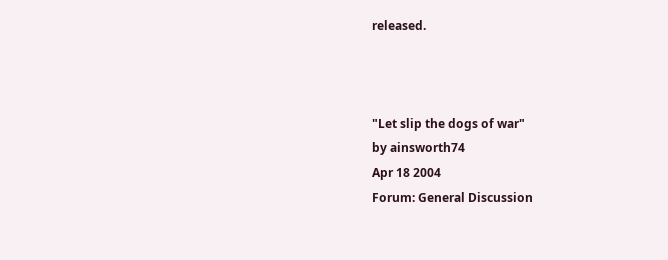released.



"Let slip the dogs of war"
by ainsworth74
Apr 18 2004
Forum: General Discussion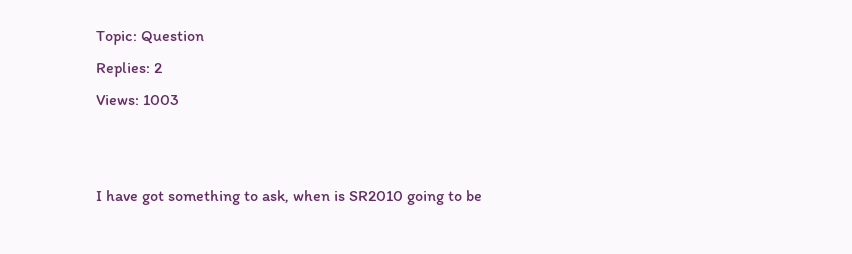Topic: Question
Replies: 2
Views: 1003


I have got something to ask, when is SR2010 going to be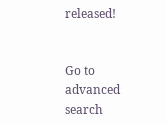released!


Go to advanced search